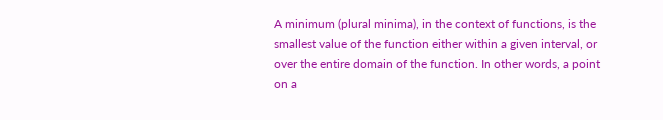A minimum (plural minima), in the context of functions, is the smallest value of the function either within a given interval, or over the entire domain of the function. In other words, a point on a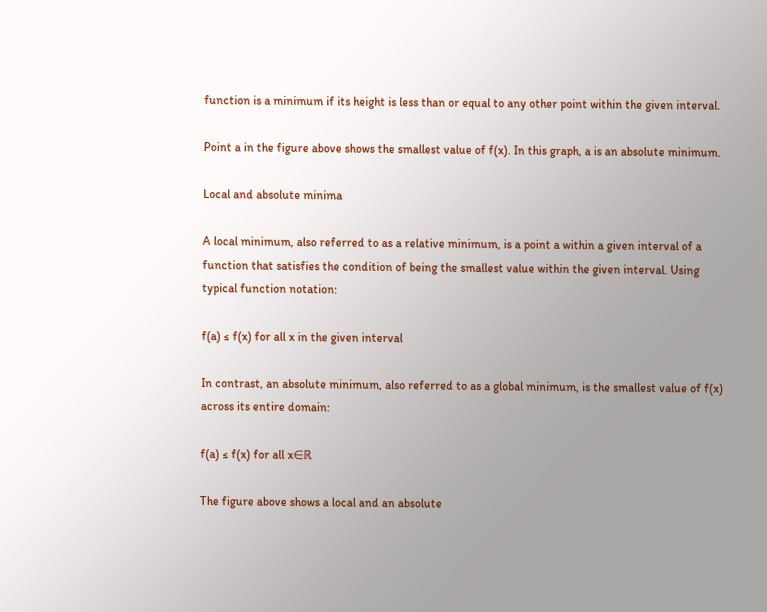function is a minimum if its height is less than or equal to any other point within the given interval.

Point a in the figure above shows the smallest value of f(x). In this graph, a is an absolute minimum.

Local and absolute minima

A local minimum, also referred to as a relative minimum, is a point a within a given interval of a function that satisfies the condition of being the smallest value within the given interval. Using typical function notation:

f(a) ≤ f(x) for all x in the given interval

In contrast, an absolute minimum, also referred to as a global minimum, is the smallest value of f(x) across its entire domain:

f(a) ≤ f(x) for all x∈ℝ

The figure above shows a local and an absolute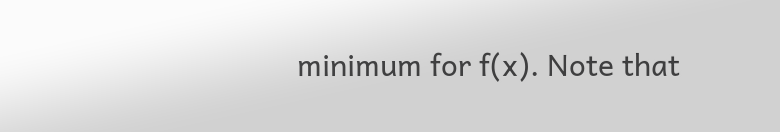minimum for f(x). Note that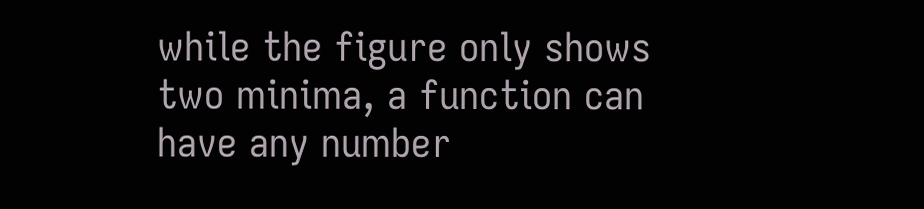while the figure only shows two minima, a function can have any number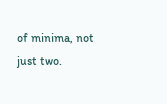of minima, not just two.